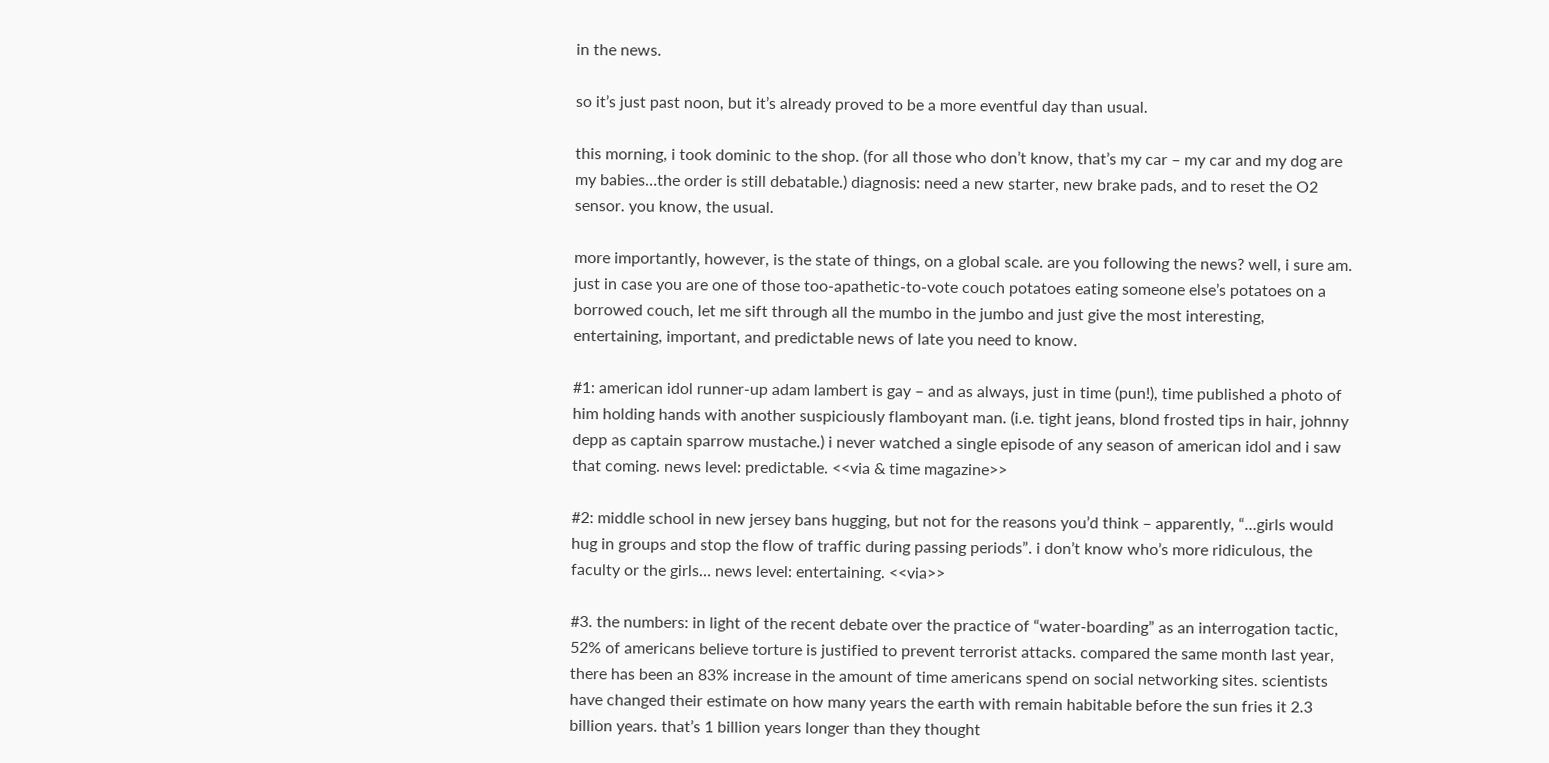in the news.

so it’s just past noon, but it’s already proved to be a more eventful day than usual.

this morning, i took dominic to the shop. (for all those who don’t know, that’s my car – my car and my dog are my babies…the order is still debatable.) diagnosis: need a new starter, new brake pads, and to reset the O2 sensor. you know, the usual.

more importantly, however, is the state of things, on a global scale. are you following the news? well, i sure am. just in case you are one of those too-apathetic-to-vote couch potatoes eating someone else’s potatoes on a borrowed couch, let me sift through all the mumbo in the jumbo and just give the most interesting, entertaining, important, and predictable news of late you need to know.

#1: american idol runner-up adam lambert is gay – and as always, just in time (pun!), time published a photo of him holding hands with another suspiciously flamboyant man. (i.e. tight jeans, blond frosted tips in hair, johnny depp as captain sparrow mustache.) i never watched a single episode of any season of american idol and i saw that coming. news level: predictable. <<via & time magazine>>

#2: middle school in new jersey bans hugging, but not for the reasons you’d think – apparently, “…girls would hug in groups and stop the flow of traffic during passing periods”. i don’t know who’s more ridiculous, the faculty or the girls… news level: entertaining. <<via>>

#3. the numbers: in light of the recent debate over the practice of “water-boarding” as an interrogation tactic, 52% of americans believe torture is justified to prevent terrorist attacks. compared the same month last year, there has been an 83% increase in the amount of time americans spend on social networking sites. scientists have changed their estimate on how many years the earth with remain habitable before the sun fries it 2.3 billion years. that’s 1 billion years longer than they thought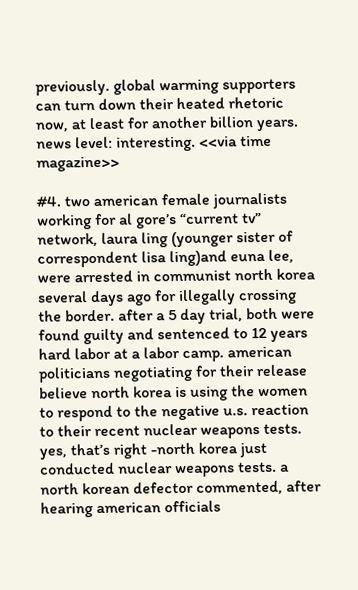previously. global warming supporters can turn down their heated rhetoric now, at least for another billion years. news level: interesting. <<via time magazine>>

#4. two american female journalists working for al gore’s “current tv” network, laura ling (younger sister of correspondent lisa ling)and euna lee, were arrested in communist north korea several days ago for illegally crossing the border. after a 5 day trial, both were found guilty and sentenced to 12 years hard labor at a labor camp. american politicians negotiating for their release believe north korea is using the women to respond to the negative u.s. reaction to their recent nuclear weapons tests. yes, that’s right -north korea just conducted nuclear weapons tests. a north korean defector commented, after hearing american officials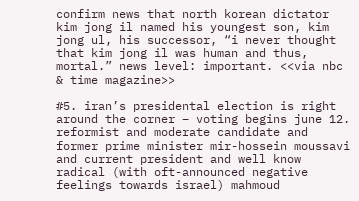confirm news that north korean dictator kim jong il named his youngest son, kim jong ul, his successor, “i never thought that kim jong il was human and thus, mortal.” news level: important. <<via nbc & time magazine>>

#5. iran’s presidental election is right around the corner – voting begins june 12. reformist and moderate candidate and former prime minister mir-hossein moussavi and current president and well know radical (with oft-announced negative feelings towards israel) mahmoud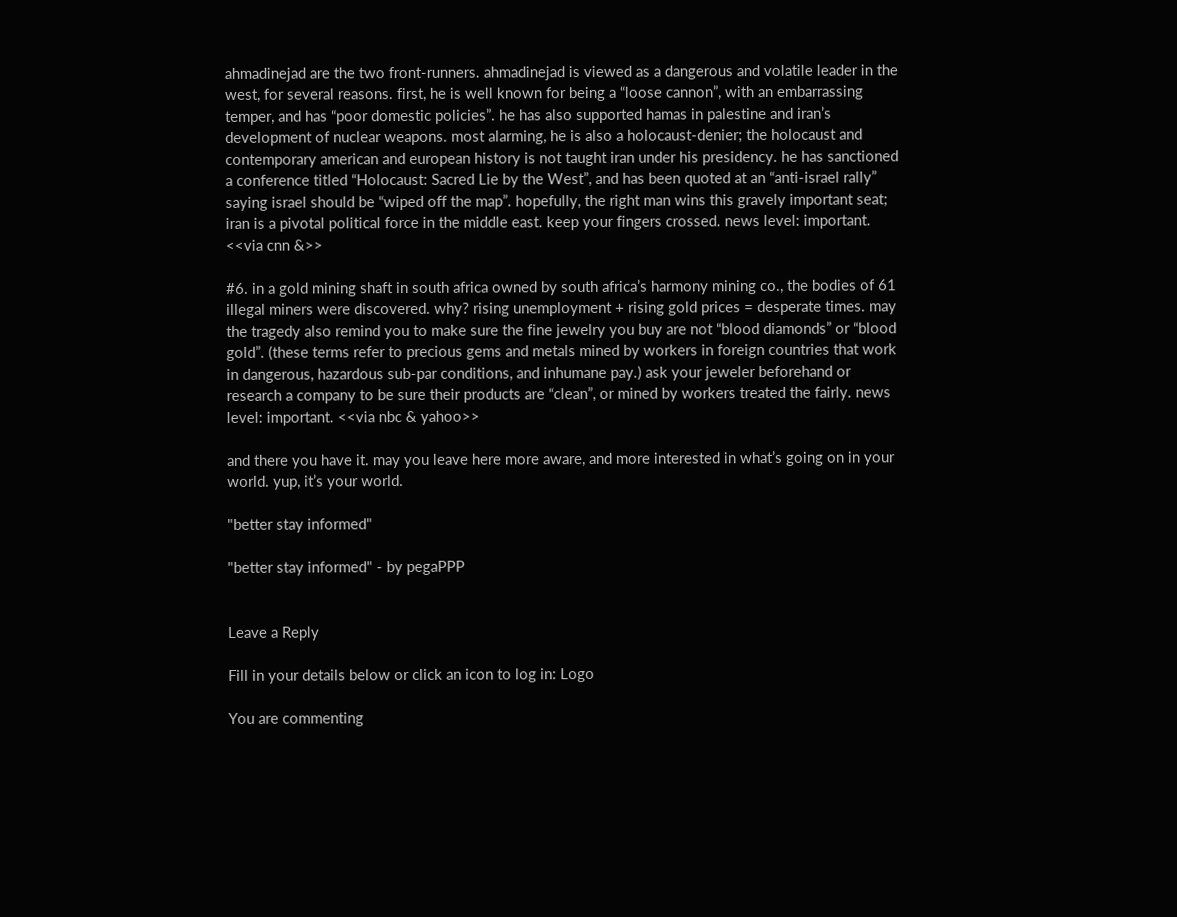ahmadinejad are the two front-runners. ahmadinejad is viewed as a dangerous and volatile leader in the west, for several reasons. first, he is well known for being a “loose cannon”, with an embarrassing temper, and has “poor domestic policies”. he has also supported hamas in palestine and iran’s development of nuclear weapons. most alarming, he is also a holocaust-denier; the holocaust and contemporary american and european history is not taught iran under his presidency. he has sanctioned a conference titled “Holocaust: Sacred Lie by the West”, and has been quoted at an “anti-israel rally” saying israel should be “wiped off the map”. hopefully, the right man wins this gravely important seat; iran is a pivotal political force in the middle east. keep your fingers crossed. news level: important. <<via cnn &>>

#6. in a gold mining shaft in south africa owned by south africa’s harmony mining co., the bodies of 61 illegal miners were discovered. why? rising unemployment + rising gold prices = desperate times. may the tragedy also remind you to make sure the fine jewelry you buy are not “blood diamonds” or “blood gold”. (these terms refer to precious gems and metals mined by workers in foreign countries that work in dangerous, hazardous sub-par conditions, and inhumane pay.) ask your jeweler beforehand or research a company to be sure their products are “clean”, or mined by workers treated the fairly. news level: important. <<via nbc & yahoo>>

and there you have it. may you leave here more aware, and more interested in what’s going on in your world. yup, it’s your world.

"better stay informed"

"better stay informed" - by pegaPPP


Leave a Reply

Fill in your details below or click an icon to log in: Logo

You are commenting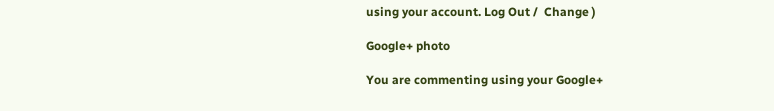using your account. Log Out /  Change )

Google+ photo

You are commenting using your Google+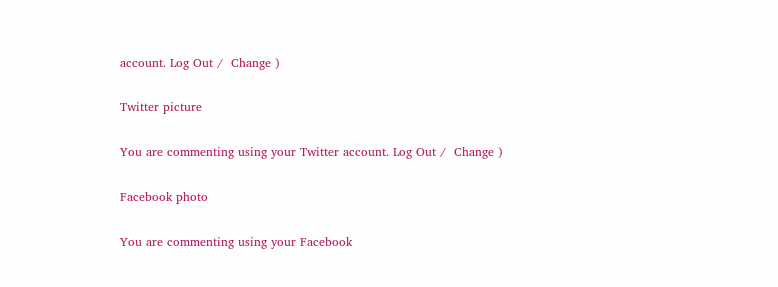account. Log Out /  Change )

Twitter picture

You are commenting using your Twitter account. Log Out /  Change )

Facebook photo

You are commenting using your Facebook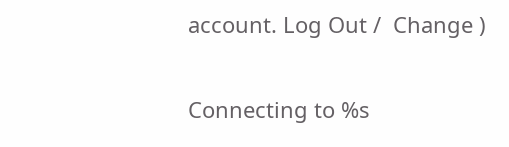account. Log Out /  Change )


Connecting to %s